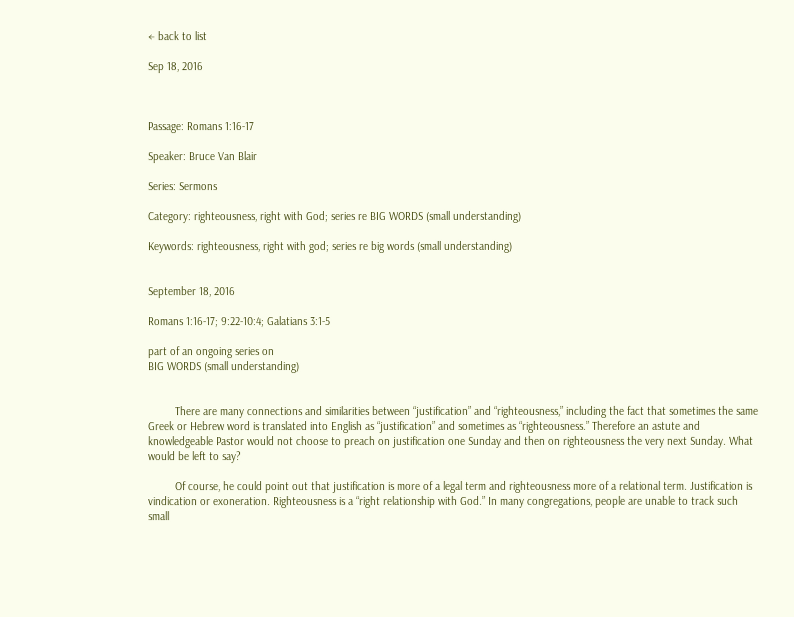← back to list

Sep 18, 2016



Passage: Romans 1:16-17

Speaker: Bruce Van Blair

Series: Sermons

Category: righteousness, right with God; series re BIG WORDS (small understanding)

Keywords: righteousness, right with god; series re big words (small understanding)


September 18, 2016

Romans 1:16-17; 9:22-10:4; Galatians 3:1-5

part of an ongoing series on
BIG WORDS (small understanding)


         There are many connections and similarities between “justification” and “righteousness,” including the fact that sometimes the same Greek or Hebrew word is translated into English as “justification” and sometimes as “righteousness.” Therefore an astute and knowledgeable Pastor would not choose to preach on justification one Sunday and then on righteousness the very next Sunday. What would be left to say?

         Of course, he could point out that justification is more of a legal term and righteousness more of a relational term. Justification is vindication or exoneration. Righteousness is a “right relationship with God.” In many congregations, people are unable to track such small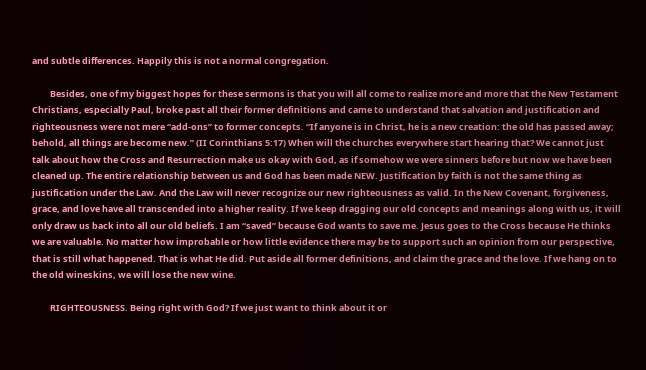and subtle differences. Happily this is not a normal congregation.

         Besides, one of my biggest hopes for these sermons is that you will all come to realize more and more that the New Testament Christians, especially Paul, broke past all their former definitions and came to understand that salvation and justification and righteousness were not mere “add-ons” to former concepts. “If anyone is in Christ, he is a new creation: the old has passed away; behold, all things are become new.” (II Corinthians 5:17) When will the churches everywhere start hearing that? We cannot just talk about how the Cross and Resurrection make us okay with God, as if somehow we were sinners before but now we have been cleaned up. The entire relationship between us and God has been made NEW. Justification by faith is not the same thing as justification under the Law. And the Law will never recognize our new righteousness as valid. In the New Covenant, forgiveness, grace, and love have all transcended into a higher reality. If we keep dragging our old concepts and meanings along with us, it will only draw us back into all our old beliefs. I am “saved” because God wants to save me. Jesus goes to the Cross because He thinks we are valuable. No matter how improbable or how little evidence there may be to support such an opinion from our perspective, that is still what happened. That is what He did. Put aside all former definitions, and claim the grace and the love. If we hang on to the old wineskins, we will lose the new wine.

         RIGHTEOUSNESS. Being right with God? If we just want to think about it or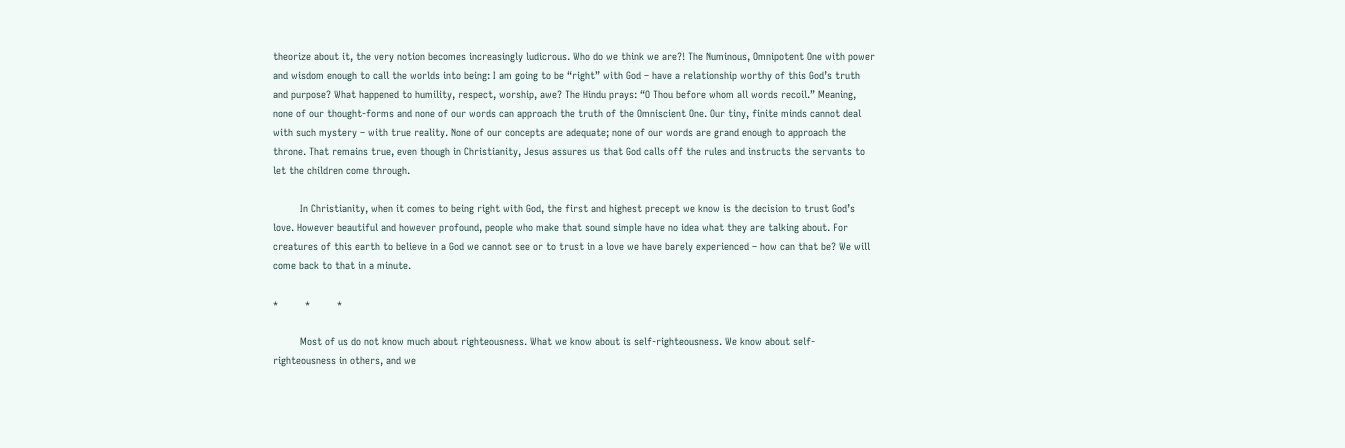theorize about it, the very notion becomes increasingly ludicrous. Who do we think we are?! The Numinous, Omnipotent One with power and wisdom enough to call the worlds into being: I am going to be “right” with God – have a relationship worthy of this God’s truth and purpose? What happened to humility, respect, worship, awe? The Hindu prays: “O Thou before whom all words recoil.” Meaning, none of our thought-forms and none of our words can approach the truth of the Omniscient One. Our tiny, finite minds cannot deal with such mystery – with true reality. None of our concepts are adequate; none of our words are grand enough to approach the throne. That remains true, even though in Christianity, Jesus assures us that God calls off the rules and instructs the servants to let the children come through.

         In Christianity, when it comes to being right with God, the first and highest precept we know is the decision to trust God’s love. However beautiful and however profound, people who make that sound simple have no idea what they are talking about. For creatures of this earth to believe in a God we cannot see or to trust in a love we have barely experienced – how can that be? We will come back to that in a minute.

*         *         *

         Most of us do not know much about righteousness. What we know about is self-righteousness. We know about self-righteousness in others, and we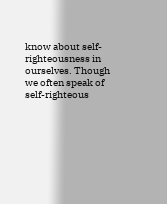know about self-righteousness in ourselves. Though we often speak of self-righteous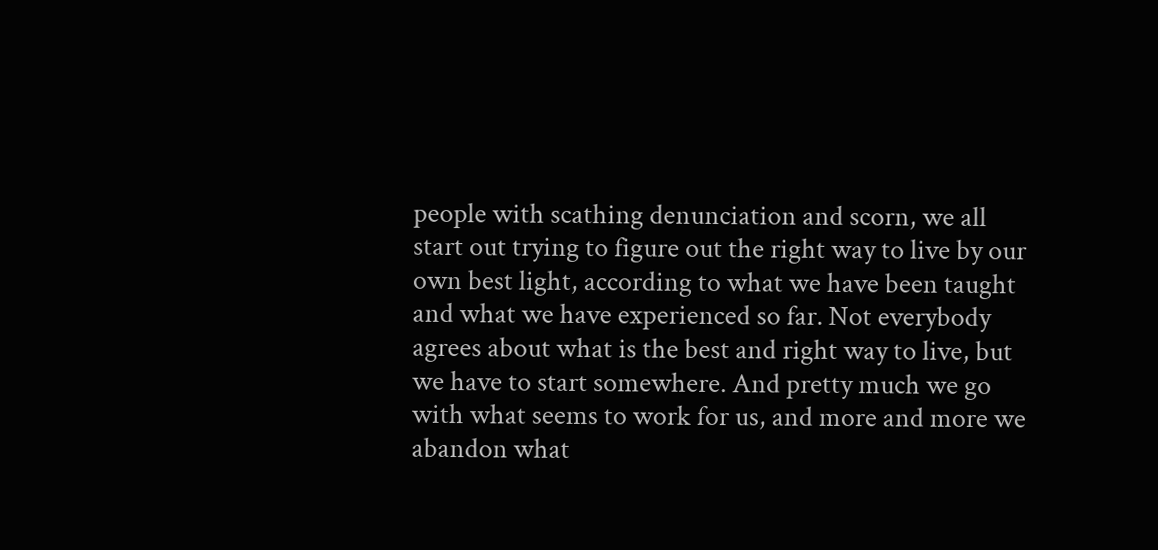people with scathing denunciation and scorn, we all start out trying to figure out the right way to live by our own best light, according to what we have been taught and what we have experienced so far. Not everybody agrees about what is the best and right way to live, but we have to start somewhere. And pretty much we go with what seems to work for us, and more and more we abandon what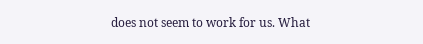does not seem to work for us. What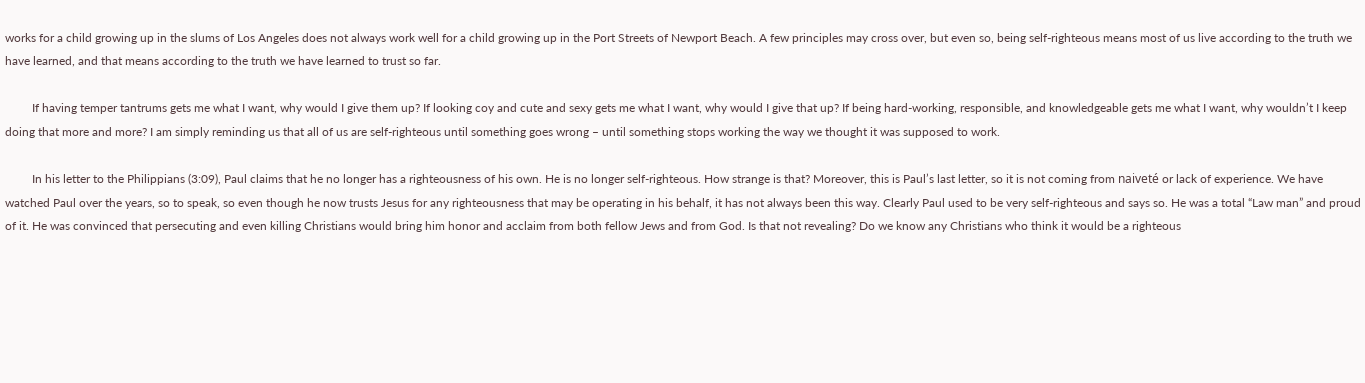works for a child growing up in the slums of Los Angeles does not always work well for a child growing up in the Port Streets of Newport Beach. A few principles may cross over, but even so, being self-righteous means most of us live according to the truth we have learned, and that means according to the truth we have learned to trust so far.

         If having temper tantrums gets me what I want, why would I give them up? If looking coy and cute and sexy gets me what I want, why would I give that up? If being hard-working, responsible, and knowledgeable gets me what I want, why wouldn’t I keep doing that more and more? I am simply reminding us that all of us are self-righteous until something goes wrong – until something stops working the way we thought it was supposed to work.

         In his letter to the Philippians (3:09), Paul claims that he no longer has a righteousness of his own. He is no longer self-righteous. How strange is that? Moreover, this is Paul’s last letter, so it is not coming from naiveté or lack of experience. We have watched Paul over the years, so to speak, so even though he now trusts Jesus for any righteousness that may be operating in his behalf, it has not always been this way. Clearly Paul used to be very self-righteous and says so. He was a total “Law man” and proud of it. He was convinced that persecuting and even killing Christians would bring him honor and acclaim from both fellow Jews and from God. Is that not revealing? Do we know any Christians who think it would be a righteous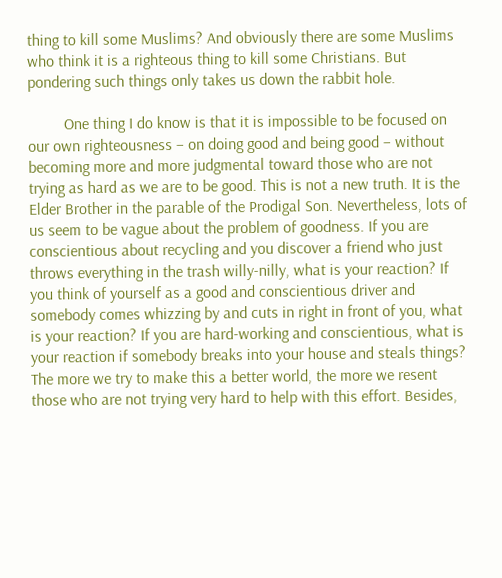thing to kill some Muslims? And obviously there are some Muslims who think it is a righteous thing to kill some Christians. But pondering such things only takes us down the rabbit hole.

         One thing I do know is that it is impossible to be focused on our own righteousness – on doing good and being good – without becoming more and more judgmental toward those who are not trying as hard as we are to be good. This is not a new truth. It is the Elder Brother in the parable of the Prodigal Son. Nevertheless, lots of us seem to be vague about the problem of goodness. If you are conscientious about recycling and you discover a friend who just throws everything in the trash willy-nilly, what is your reaction? If you think of yourself as a good and conscientious driver and somebody comes whizzing by and cuts in right in front of you, what is your reaction? If you are hard-working and conscientious, what is your reaction if somebody breaks into your house and steals things? The more we try to make this a better world, the more we resent those who are not trying very hard to help with this effort. Besides,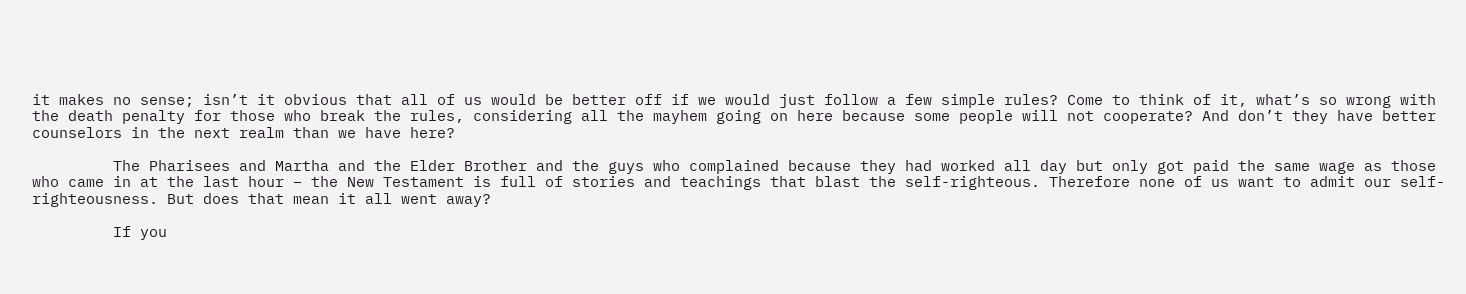it makes no sense; isn’t it obvious that all of us would be better off if we would just follow a few simple rules? Come to think of it, what’s so wrong with the death penalty for those who break the rules, considering all the mayhem going on here because some people will not cooperate? And don’t they have better counselors in the next realm than we have here?

         The Pharisees and Martha and the Elder Brother and the guys who complained because they had worked all day but only got paid the same wage as those who came in at the last hour – the New Testament is full of stories and teachings that blast the self-righteous. Therefore none of us want to admit our self-righteousness. But does that mean it all went away?

         If you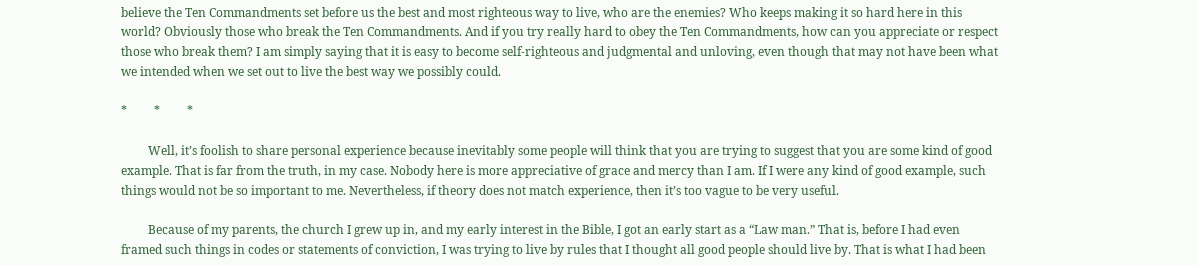believe the Ten Commandments set before us the best and most righteous way to live, who are the enemies? Who keeps making it so hard here in this world? Obviously those who break the Ten Commandments. And if you try really hard to obey the Ten Commandments, how can you appreciate or respect those who break them? I am simply saying that it is easy to become self-righteous and judgmental and unloving, even though that may not have been what we intended when we set out to live the best way we possibly could.

*         *         *

         Well, it’s foolish to share personal experience because inevitably some people will think that you are trying to suggest that you are some kind of good example. That is far from the truth, in my case. Nobody here is more appreciative of grace and mercy than I am. If I were any kind of good example, such things would not be so important to me. Nevertheless, if theory does not match experience, then it’s too vague to be very useful.

         Because of my parents, the church I grew up in, and my early interest in the Bible, I got an early start as a “Law man.” That is, before I had even framed such things in codes or statements of conviction, I was trying to live by rules that I thought all good people should live by. That is what I had been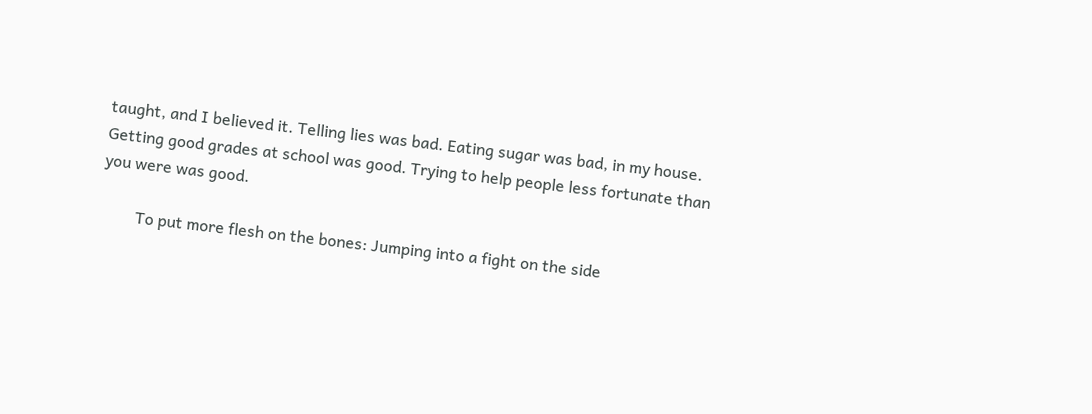taught, and I believed it. Telling lies was bad. Eating sugar was bad, in my house. Getting good grades at school was good. Trying to help people less fortunate than you were was good.

         To put more flesh on the bones: Jumping into a fight on the side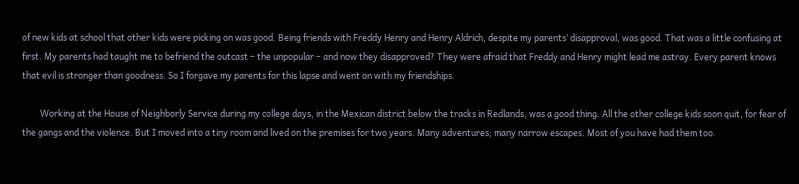of new kids at school that other kids were picking on was good. Being friends with Freddy Henry and Henry Aldrich, despite my parents’ disapproval, was good. That was a little confusing at first. My parents had taught me to befriend the outcast – the unpopular – and now they disapproved? They were afraid that Freddy and Henry might lead me astray. Every parent knows that evil is stronger than goodness. So I forgave my parents for this lapse and went on with my friendships.

         Working at the House of Neighborly Service during my college days, in the Mexican district below the tracks in Redlands, was a good thing. All the other college kids soon quit, for fear of the gangs and the violence. But I moved into a tiny room and lived on the premises for two years. Many adventures; many narrow escapes. Most of you have had them too.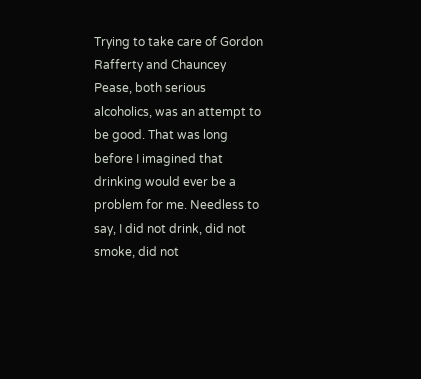Trying to take care of Gordon Rafferty and Chauncey Pease, both serious alcoholics, was an attempt to be good. That was long before I imagined that drinking would ever be a problem for me. Needless to say, I did not drink, did not smoke, did not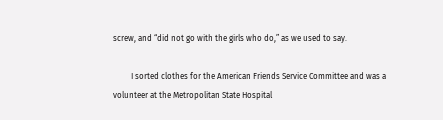screw, and “did not go with the girls who do,” as we used to say.

         I sorted clothes for the American Friends Service Committee and was a volunteer at the Metropolitan State Hospital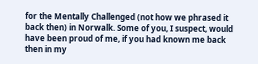for the Mentally Challenged (not how we phrased it back then) in Norwalk. Some of you, I suspect, would have been proud of me, if you had known me back then in my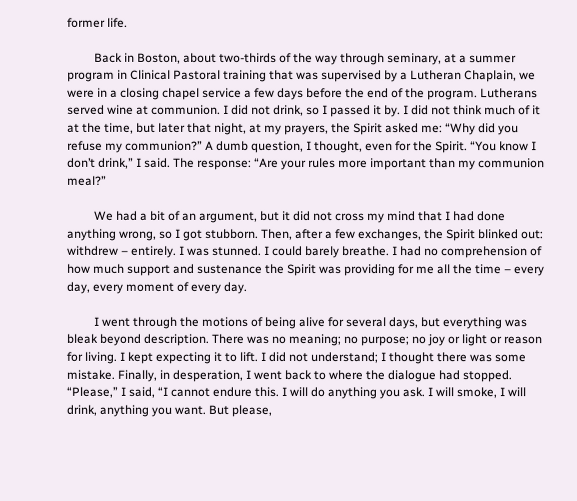former life.

         Back in Boston, about two-thirds of the way through seminary, at a summer program in Clinical Pastoral training that was supervised by a Lutheran Chaplain, we were in a closing chapel service a few days before the end of the program. Lutherans served wine at communion. I did not drink, so I passed it by. I did not think much of it at the time, but later that night, at my prayers, the Spirit asked me: “Why did you refuse my communion?” A dumb question, I thought, even for the Spirit. “You know I don’t drink,” I said. The response: “Are your rules more important than my communion meal?”

         We had a bit of an argument, but it did not cross my mind that I had done anything wrong, so I got stubborn. Then, after a few exchanges, the Spirit blinked out: withdrew – entirely. I was stunned. I could barely breathe. I had no comprehension of how much support and sustenance the Spirit was providing for me all the time – every day, every moment of every day.

         I went through the motions of being alive for several days, but everything was bleak beyond description. There was no meaning; no purpose; no joy or light or reason for living. I kept expecting it to lift. I did not understand; I thought there was some mistake. Finally, in desperation, I went back to where the dialogue had stopped. “Please,” I said, “I cannot endure this. I will do anything you ask. I will smoke, I will drink, anything you want. But please,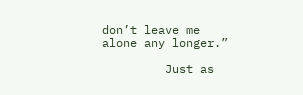don’t leave me alone any longer.”

         Just as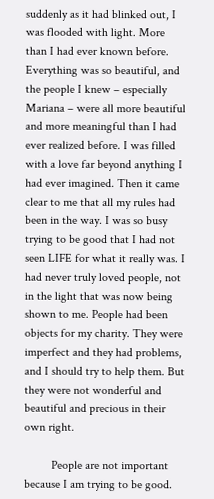suddenly as it had blinked out, I was flooded with light. More than I had ever known before. Everything was so beautiful, and the people I knew – especially Mariana – were all more beautiful and more meaningful than I had ever realized before. I was filled with a love far beyond anything I had ever imagined. Then it came clear to me that all my rules had been in the way. I was so busy trying to be good that I had not seen LIFE for what it really was. I had never truly loved people, not in the light that was now being shown to me. People had been objects for my charity. They were imperfect and they had problems, and I should try to help them. But they were not wonderful and beautiful and precious in their own right.

         People are not important because I am trying to be good.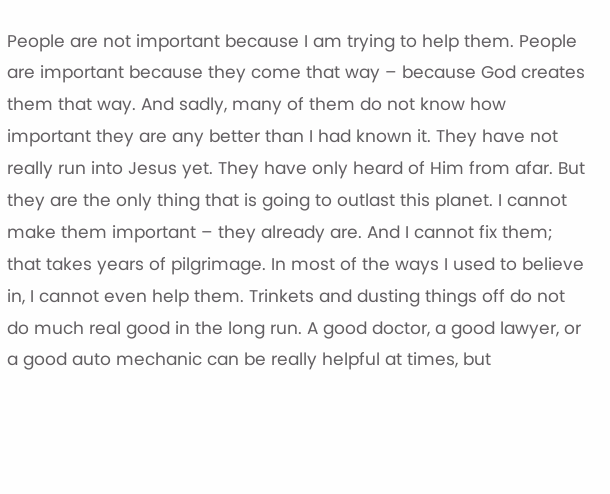People are not important because I am trying to help them. People are important because they come that way – because God creates them that way. And sadly, many of them do not know how important they are any better than I had known it. They have not really run into Jesus yet. They have only heard of Him from afar. But they are the only thing that is going to outlast this planet. I cannot make them important – they already are. And I cannot fix them; that takes years of pilgrimage. In most of the ways I used to believe in, I cannot even help them. Trinkets and dusting things off do not do much real good in the long run. A good doctor, a good lawyer, or a good auto mechanic can be really helpful at times, but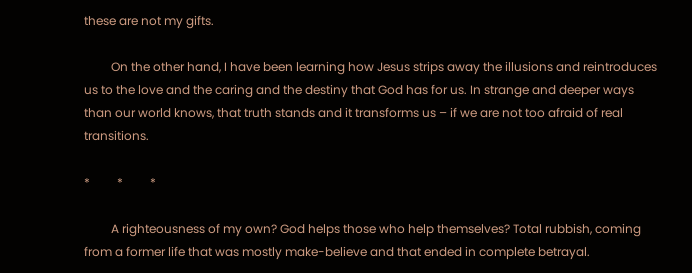these are not my gifts.

         On the other hand, I have been learning how Jesus strips away the illusions and reintroduces us to the love and the caring and the destiny that God has for us. In strange and deeper ways than our world knows, that truth stands and it transforms us – if we are not too afraid of real transitions.

*         *         *

         A righteousness of my own? God helps those who help themselves? Total rubbish, coming from a former life that was mostly make-believe and that ended in complete betrayal.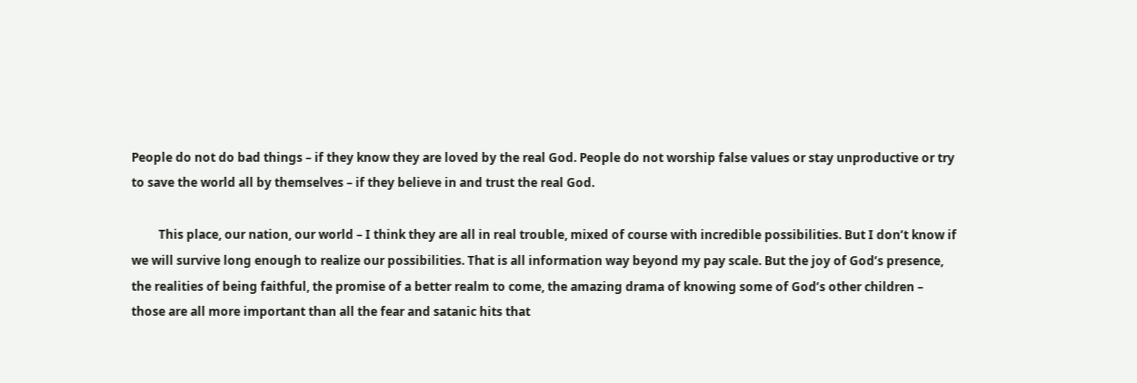People do not do bad things – if they know they are loved by the real God. People do not worship false values or stay unproductive or try to save the world all by themselves – if they believe in and trust the real God.

         This place, our nation, our world – I think they are all in real trouble, mixed of course with incredible possibilities. But I don’t know if we will survive long enough to realize our possibilities. That is all information way beyond my pay scale. But the joy of God’s presence, the realities of being faithful, the promise of a better realm to come, the amazing drama of knowing some of God’s other children – those are all more important than all the fear and satanic hits that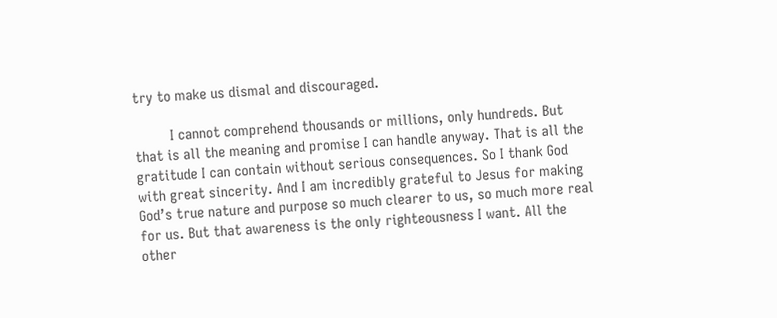try to make us dismal and discouraged.

         I cannot comprehend thousands or millions, only hundreds. But that is all the meaning and promise I can handle anyway. That is all the gratitude I can contain without serious consequences. So I thank God with great sincerity. And I am incredibly grateful to Jesus for making God’s true nature and purpose so much clearer to us, so much more real for us. But that awareness is the only righteousness I want. All the other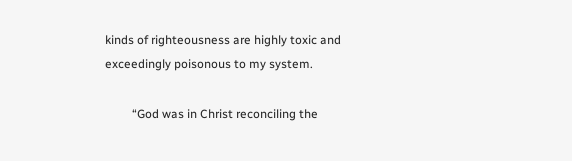kinds of righteousness are highly toxic and exceedingly poisonous to my system.

         “God was in Christ reconciling the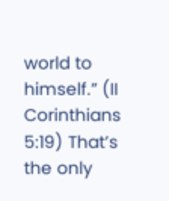world to himself.” (II Corinthians 5:19) That’s the only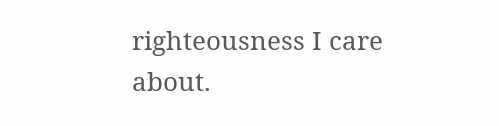righteousness I care about.